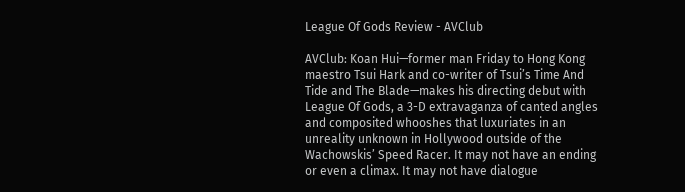League Of Gods Review - AVClub

AVClub: Koan Hui—former man Friday to Hong Kong maestro Tsui Hark and co-writer of Tsui’s Time And Tide and The Blade—makes his directing debut with League Of Gods, a 3-D extravaganza of canted angles and composited whooshes that luxuriates in an unreality unknown in Hollywood outside of the Wachowskis’ Speed Racer. It may not have an ending or even a climax. It may not have dialogue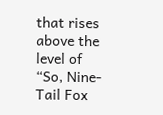that rises above the level of “So, Nine-Tail Fox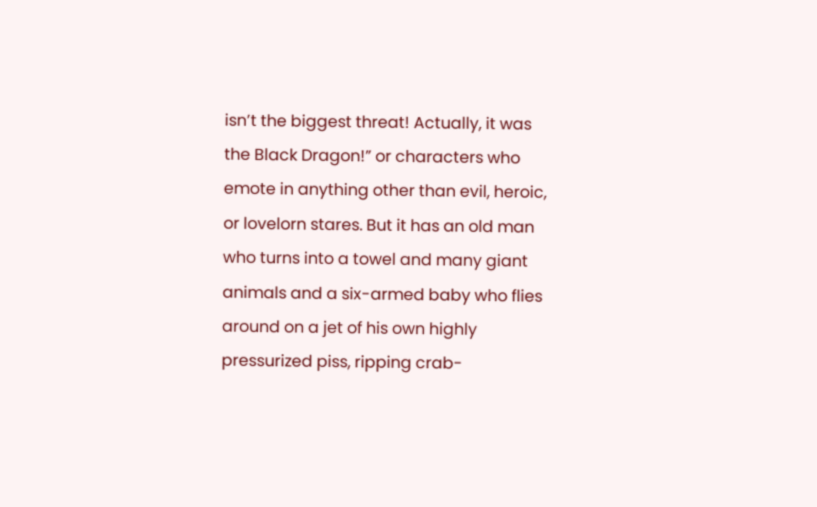isn’t the biggest threat! Actually, it was the Black Dragon!” or characters who emote in anything other than evil, heroic, or lovelorn stares. But it has an old man who turns into a towel and many giant animals and a six-armed baby who flies around on a jet of his own highly pressurized piss, ripping crab-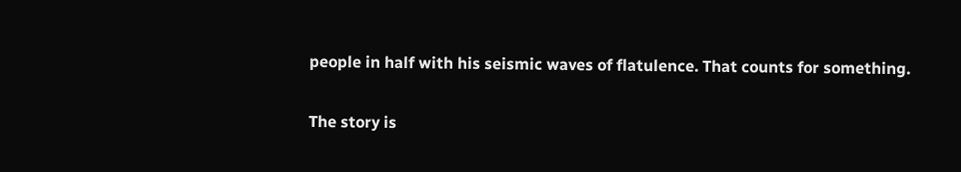people in half with his seismic waves of flatulence. That counts for something.

The story is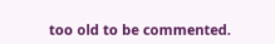too old to be commented.